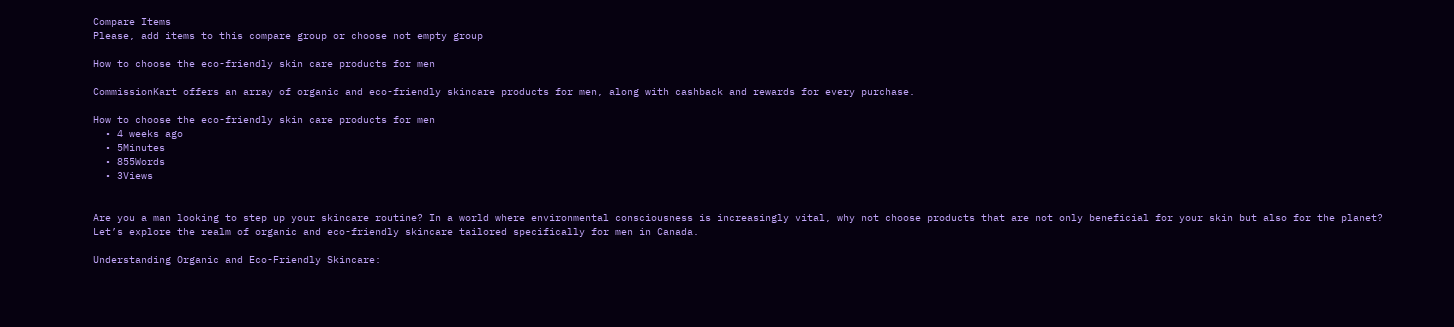Compare Items
Please, add items to this compare group or choose not empty group

How to choose the eco-friendly skin care products for men

CommissionKart offers an array of organic and eco-friendly skincare products for men, along with cashback and rewards for every purchase.

How to choose the eco-friendly skin care products for men
  • 4 weeks ago
  • 5Minutes
  • 855Words
  • 3Views


Are you a man looking to step up your skincare routine? In a world where environmental consciousness is increasingly vital, why not choose products that are not only beneficial for your skin but also for the planet? Let’s explore the realm of organic and eco-friendly skincare tailored specifically for men in Canada.

Understanding Organic and Eco-Friendly Skincare: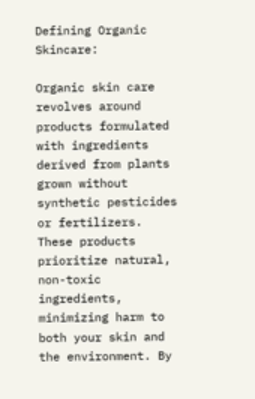Defining Organic Skincare:

Organic skin care revolves around products formulated with ingredients derived from plants grown without synthetic pesticides or fertilizers. These products prioritize natural, non-toxic ingredients, minimizing harm to both your skin and the environment. By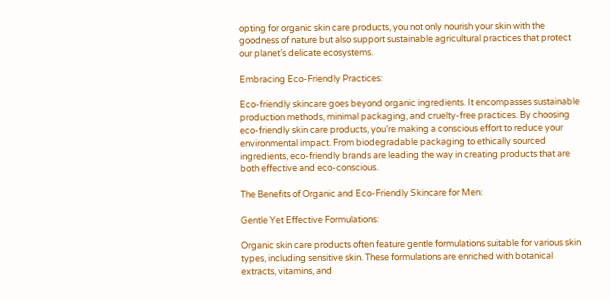opting for organic skin care products, you not only nourish your skin with the goodness of nature but also support sustainable agricultural practices that protect our planet’s delicate ecosystems.

Embracing Eco-Friendly Practices:

Eco-friendly skincare goes beyond organic ingredients. It encompasses sustainable production methods, minimal packaging, and cruelty-free practices. By choosing eco-friendly skin care products, you’re making a conscious effort to reduce your environmental impact. From biodegradable packaging to ethically sourced ingredients, eco-friendly brands are leading the way in creating products that are both effective and eco-conscious.

The Benefits of Organic and Eco-Friendly Skincare for Men:

Gentle Yet Effective Formulations:

Organic skin care products often feature gentle formulations suitable for various skin types, including sensitive skin. These formulations are enriched with botanical extracts, vitamins, and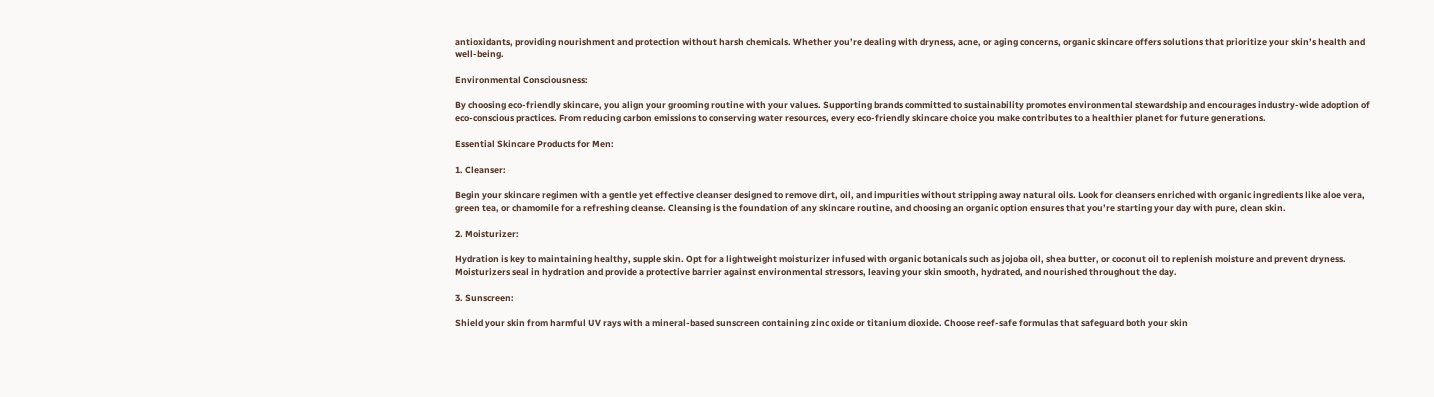antioxidants, providing nourishment and protection without harsh chemicals. Whether you’re dealing with dryness, acne, or aging concerns, organic skincare offers solutions that prioritize your skin’s health and well-being.

Environmental Consciousness:

By choosing eco-friendly skincare, you align your grooming routine with your values. Supporting brands committed to sustainability promotes environmental stewardship and encourages industry-wide adoption of eco-conscious practices. From reducing carbon emissions to conserving water resources, every eco-friendly skincare choice you make contributes to a healthier planet for future generations.

Essential Skincare Products for Men:

1. Cleanser:

Begin your skincare regimen with a gentle yet effective cleanser designed to remove dirt, oil, and impurities without stripping away natural oils. Look for cleansers enriched with organic ingredients like aloe vera, green tea, or chamomile for a refreshing cleanse. Cleansing is the foundation of any skincare routine, and choosing an organic option ensures that you’re starting your day with pure, clean skin.

2. Moisturizer:

Hydration is key to maintaining healthy, supple skin. Opt for a lightweight moisturizer infused with organic botanicals such as jojoba oil, shea butter, or coconut oil to replenish moisture and prevent dryness. Moisturizers seal in hydration and provide a protective barrier against environmental stressors, leaving your skin smooth, hydrated, and nourished throughout the day.

3. Sunscreen:

Shield your skin from harmful UV rays with a mineral-based sunscreen containing zinc oxide or titanium dioxide. Choose reef-safe formulas that safeguard both your skin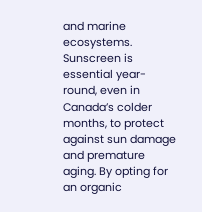and marine ecosystems. Sunscreen is essential year-round, even in Canada’s colder months, to protect against sun damage and premature aging. By opting for an organic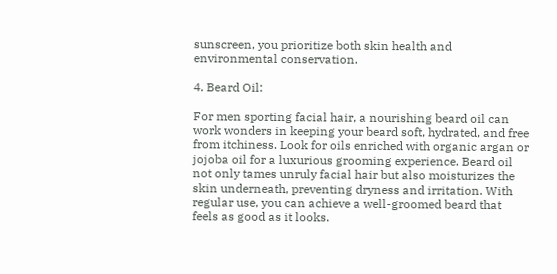sunscreen, you prioritize both skin health and environmental conservation.

4. Beard Oil:

For men sporting facial hair, a nourishing beard oil can work wonders in keeping your beard soft, hydrated, and free from itchiness. Look for oils enriched with organic argan or jojoba oil for a luxurious grooming experience. Beard oil not only tames unruly facial hair but also moisturizes the skin underneath, preventing dryness and irritation. With regular use, you can achieve a well-groomed beard that feels as good as it looks.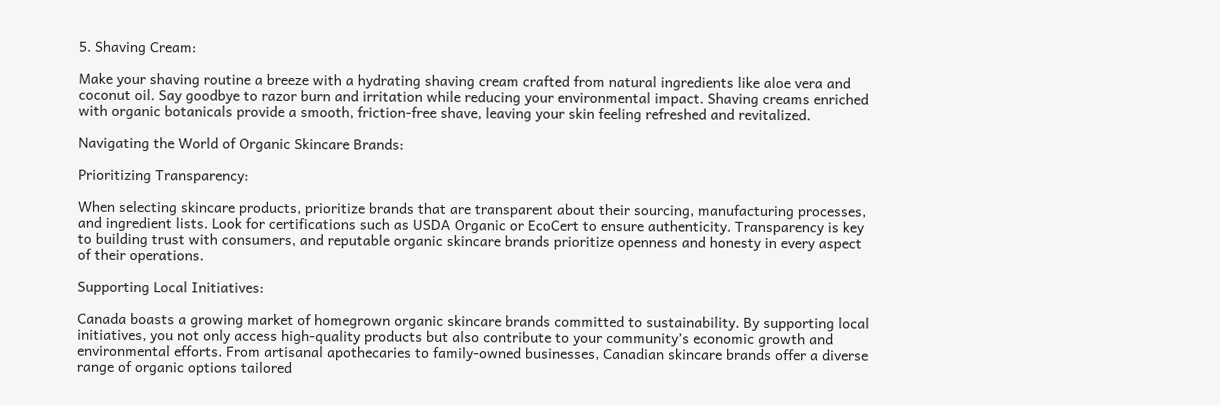5. Shaving Cream:

Make your shaving routine a breeze with a hydrating shaving cream crafted from natural ingredients like aloe vera and coconut oil. Say goodbye to razor burn and irritation while reducing your environmental impact. Shaving creams enriched with organic botanicals provide a smooth, friction-free shave, leaving your skin feeling refreshed and revitalized.

Navigating the World of Organic Skincare Brands:

Prioritizing Transparency:

When selecting skincare products, prioritize brands that are transparent about their sourcing, manufacturing processes, and ingredient lists. Look for certifications such as USDA Organic or EcoCert to ensure authenticity. Transparency is key to building trust with consumers, and reputable organic skincare brands prioritize openness and honesty in every aspect of their operations.

Supporting Local Initiatives:

Canada boasts a growing market of homegrown organic skincare brands committed to sustainability. By supporting local initiatives, you not only access high-quality products but also contribute to your community’s economic growth and environmental efforts. From artisanal apothecaries to family-owned businesses, Canadian skincare brands offer a diverse range of organic options tailored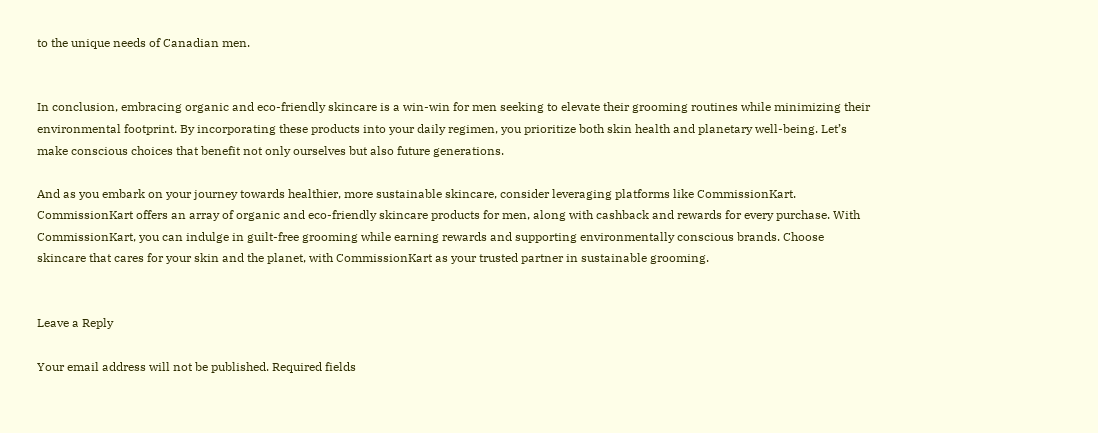to the unique needs of Canadian men.


In conclusion, embracing organic and eco-friendly skincare is a win-win for men seeking to elevate their grooming routines while minimizing their environmental footprint. By incorporating these products into your daily regimen, you prioritize both skin health and planetary well-being. Let’s make conscious choices that benefit not only ourselves but also future generations.

And as you embark on your journey towards healthier, more sustainable skincare, consider leveraging platforms like CommissionKart. CommissionKart offers an array of organic and eco-friendly skincare products for men, along with cashback and rewards for every purchase. With CommissionKart, you can indulge in guilt-free grooming while earning rewards and supporting environmentally conscious brands. Choose skincare that cares for your skin and the planet, with CommissionKart as your trusted partner in sustainable grooming.


Leave a Reply

Your email address will not be published. Required fields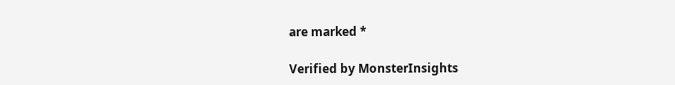are marked *

Verified by MonsterInsights